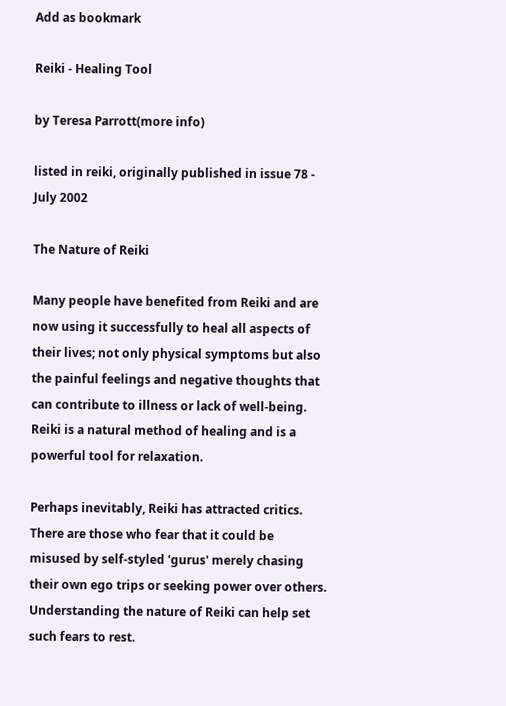Add as bookmark

Reiki - Healing Tool

by Teresa Parrott(more info)

listed in reiki, originally published in issue 78 - July 2002

The Nature of Reiki

Many people have benefited from Reiki and are now using it successfully to heal all aspects of their lives; not only physical symptoms but also the painful feelings and negative thoughts that can contribute to illness or lack of well-being. Reiki is a natural method of healing and is a powerful tool for relaxation.

Perhaps inevitably, Reiki has attracted critics. There are those who fear that it could be misused by self-styled 'gurus' merely chasing their own ego trips or seeking power over others. Understanding the nature of Reiki can help set such fears to rest.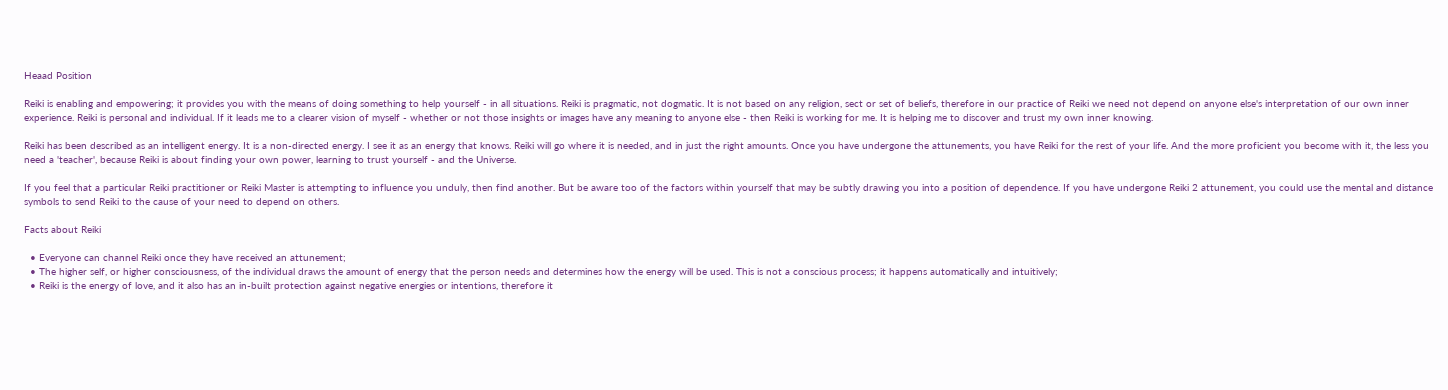Heaad Position

Reiki is enabling and empowering; it provides you with the means of doing something to help yourself - in all situations. Reiki is pragmatic, not dogmatic. It is not based on any religion, sect or set of beliefs, therefore in our practice of Reiki we need not depend on anyone else's interpretation of our own inner experience. Reiki is personal and individual. If it leads me to a clearer vision of myself - whether or not those insights or images have any meaning to anyone else - then Reiki is working for me. It is helping me to discover and trust my own inner knowing.

Reiki has been described as an intelligent energy. It is a non-directed energy. I see it as an energy that knows. Reiki will go where it is needed, and in just the right amounts. Once you have undergone the attunements, you have Reiki for the rest of your life. And the more proficient you become with it, the less you need a 'teacher', because Reiki is about finding your own power, learning to trust yourself - and the Universe.

If you feel that a particular Reiki practitioner or Reiki Master is attempting to influence you unduly, then find another. But be aware too of the factors within yourself that may be subtly drawing you into a position of dependence. If you have undergone Reiki 2 attunement, you could use the mental and distance symbols to send Reiki to the cause of your need to depend on others.

Facts about Reiki

  • Everyone can channel Reiki once they have received an attunement;
  • The higher self, or higher consciousness, of the individual draws the amount of energy that the person needs and determines how the energy will be used. This is not a conscious process; it happens automatically and intuitively;
  • Reiki is the energy of love, and it also has an in-built protection against negative energies or intentions, therefore it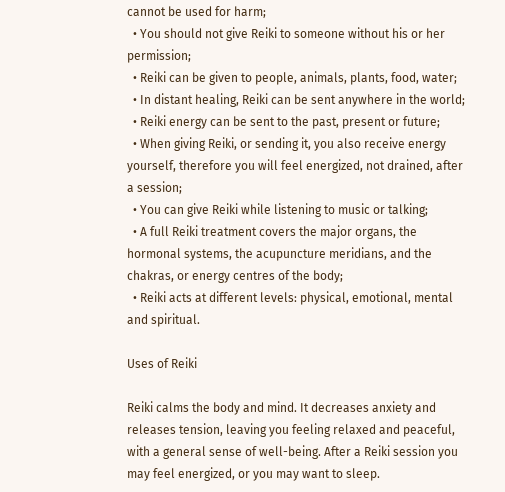cannot be used for harm;
  • You should not give Reiki to someone without his or her permission;
  • Reiki can be given to people, animals, plants, food, water;
  • In distant healing, Reiki can be sent anywhere in the world;
  • Reiki energy can be sent to the past, present or future;
  • When giving Reiki, or sending it, you also receive energy yourself, therefore you will feel energized, not drained, after a session;
  • You can give Reiki while listening to music or talking;
  • A full Reiki treatment covers the major organs, the hormonal systems, the acupuncture meridians, and the chakras, or energy centres of the body;
  • Reiki acts at different levels: physical, emotional, mental and spiritual.

Uses of Reiki

Reiki calms the body and mind. It decreases anxiety and releases tension, leaving you feeling relaxed and peaceful, with a general sense of well-being. After a Reiki session you may feel energized, or you may want to sleep.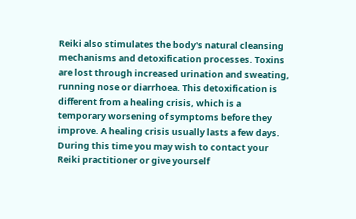Reiki also stimulates the body's natural cleansing mechanisms and detoxification processes. Toxins are lost through increased urination and sweating, running nose or diarrhoea. This detoxification is different from a healing crisis, which is a temporary worsening of symptoms before they improve. A healing crisis usually lasts a few days. During this time you may wish to contact your Reiki practitioner or give yourself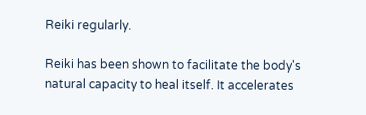Reiki regularly.

Reiki has been shown to facilitate the body's natural capacity to heal itself. It accelerates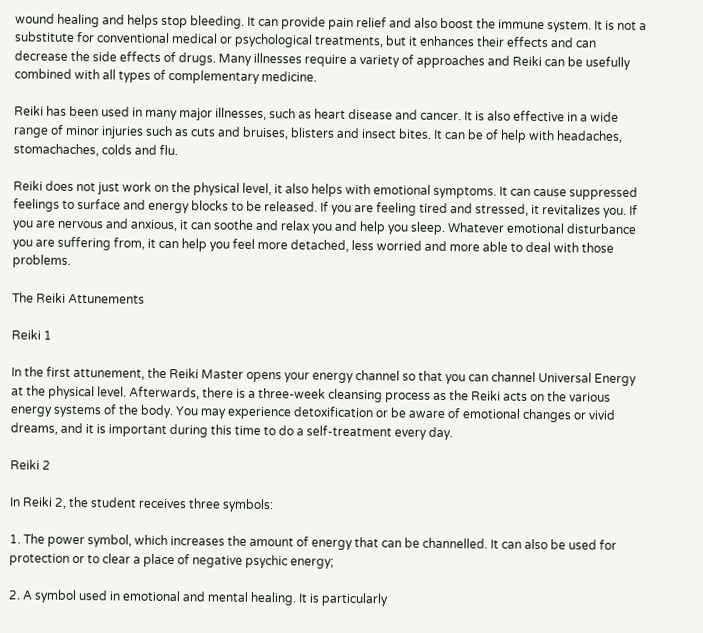wound healing and helps stop bleeding. It can provide pain relief and also boost the immune system. It is not a substitute for conventional medical or psychological treatments, but it enhances their effects and can decrease the side effects of drugs. Many illnesses require a variety of approaches and Reiki can be usefully combined with all types of complementary medicine.

Reiki has been used in many major illnesses, such as heart disease and cancer. It is also effective in a wide range of minor injuries such as cuts and bruises, blisters and insect bites. It can be of help with headaches, stomachaches, colds and flu.

Reiki does not just work on the physical level, it also helps with emotional symptoms. It can cause suppressed feelings to surface and energy blocks to be released. If you are feeling tired and stressed, it revitalizes you. If you are nervous and anxious, it can soothe and relax you and help you sleep. Whatever emotional disturbance you are suffering from, it can help you feel more detached, less worried and more able to deal with those problems.

The Reiki Attunements

Reiki 1

In the first attunement, the Reiki Master opens your energy channel so that you can channel Universal Energy at the physical level. Afterwards, there is a three-week cleansing process as the Reiki acts on the various energy systems of the body. You may experience detoxification or be aware of emotional changes or vivid dreams, and it is important during this time to do a self-treatment every day.

Reiki 2

In Reiki 2, the student receives three symbols:

1. The power symbol, which increases the amount of energy that can be channelled. It can also be used for protection or to clear a place of negative psychic energy;

2. A symbol used in emotional and mental healing. It is particularly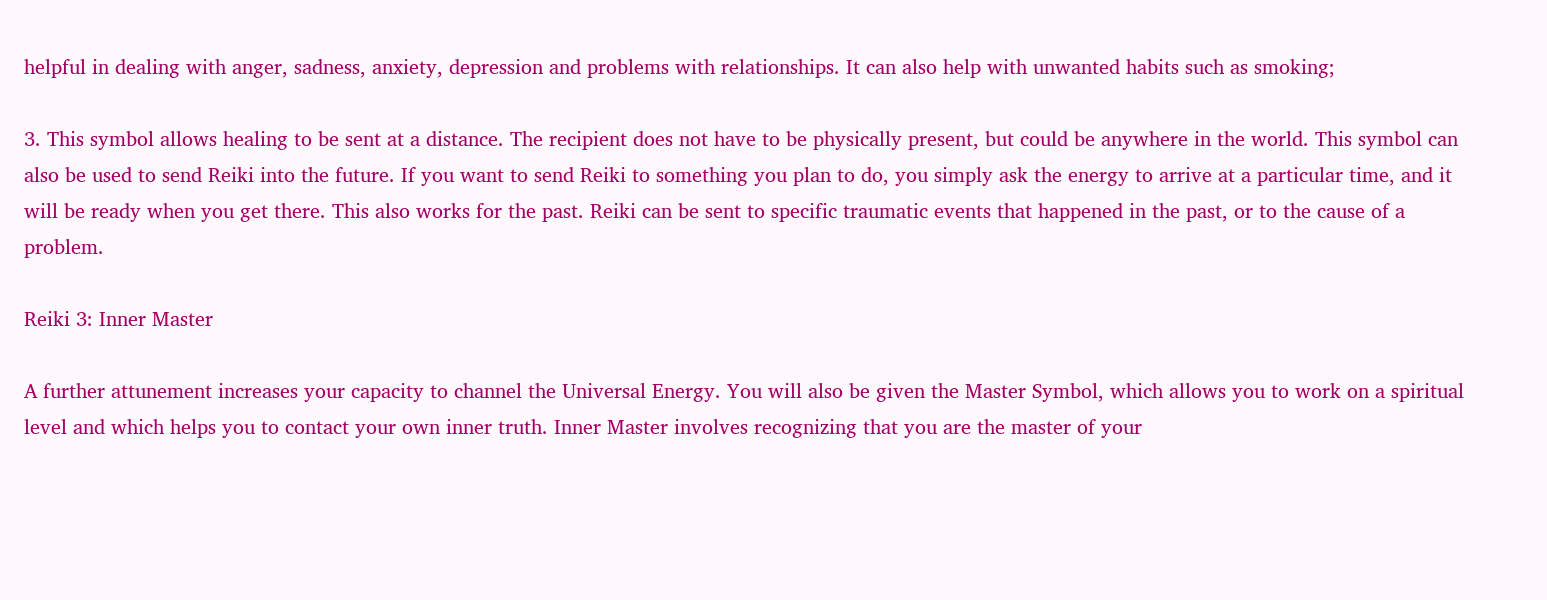helpful in dealing with anger, sadness, anxiety, depression and problems with relationships. It can also help with unwanted habits such as smoking;

3. This symbol allows healing to be sent at a distance. The recipient does not have to be physically present, but could be anywhere in the world. This symbol can also be used to send Reiki into the future. If you want to send Reiki to something you plan to do, you simply ask the energy to arrive at a particular time, and it will be ready when you get there. This also works for the past. Reiki can be sent to specific traumatic events that happened in the past, or to the cause of a problem.

Reiki 3: Inner Master

A further attunement increases your capacity to channel the Universal Energy. You will also be given the Master Symbol, which allows you to work on a spiritual level and which helps you to contact your own inner truth. Inner Master involves recognizing that you are the master of your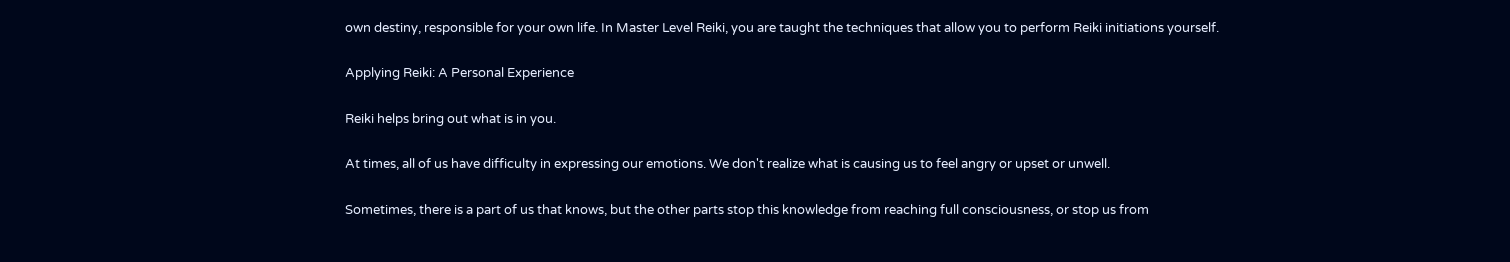own destiny, responsible for your own life. In Master Level Reiki, you are taught the techniques that allow you to perform Reiki initiations yourself.

Applying Reiki: A Personal Experience

Reiki helps bring out what is in you.

At times, all of us have difficulty in expressing our emotions. We don't realize what is causing us to feel angry or upset or unwell.

Sometimes, there is a part of us that knows, but the other parts stop this knowledge from reaching full consciousness, or stop us from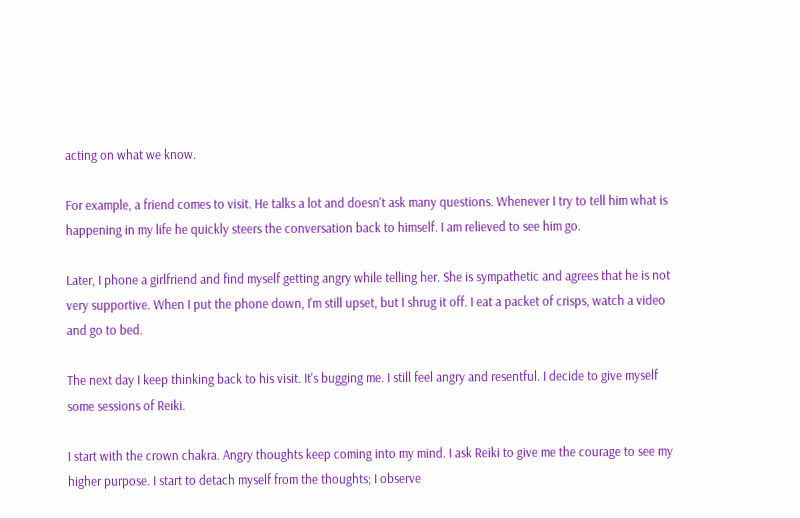acting on what we know.

For example, a friend comes to visit. He talks a lot and doesn't ask many questions. Whenever I try to tell him what is happening in my life he quickly steers the conversation back to himself. I am relieved to see him go.

Later, I phone a girlfriend and find myself getting angry while telling her. She is sympathetic and agrees that he is not very supportive. When I put the phone down, I'm still upset, but I shrug it off. I eat a packet of crisps, watch a video and go to bed.

The next day I keep thinking back to his visit. It's bugging me. I still feel angry and resentful. I decide to give myself some sessions of Reiki.

I start with the crown chakra. Angry thoughts keep coming into my mind. I ask Reiki to give me the courage to see my higher purpose. I start to detach myself from the thoughts; I observe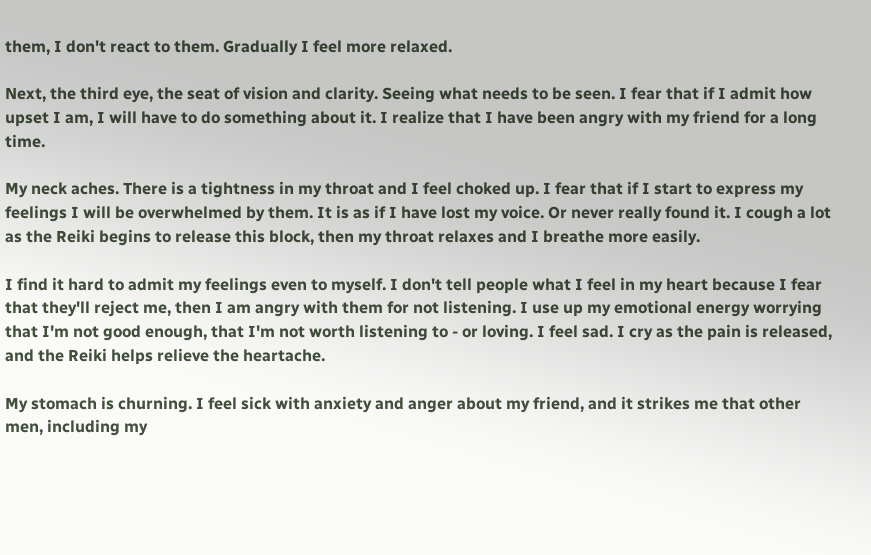them, I don't react to them. Gradually I feel more relaxed.

Next, the third eye, the seat of vision and clarity. Seeing what needs to be seen. I fear that if I admit how upset I am, I will have to do something about it. I realize that I have been angry with my friend for a long time.

My neck aches. There is a tightness in my throat and I feel choked up. I fear that if I start to express my feelings I will be overwhelmed by them. It is as if I have lost my voice. Or never really found it. I cough a lot as the Reiki begins to release this block, then my throat relaxes and I breathe more easily.

I find it hard to admit my feelings even to myself. I don't tell people what I feel in my heart because I fear that they'll reject me, then I am angry with them for not listening. I use up my emotional energy worrying that I'm not good enough, that I'm not worth listening to - or loving. I feel sad. I cry as the pain is released, and the Reiki helps relieve the heartache.

My stomach is churning. I feel sick with anxiety and anger about my friend, and it strikes me that other men, including my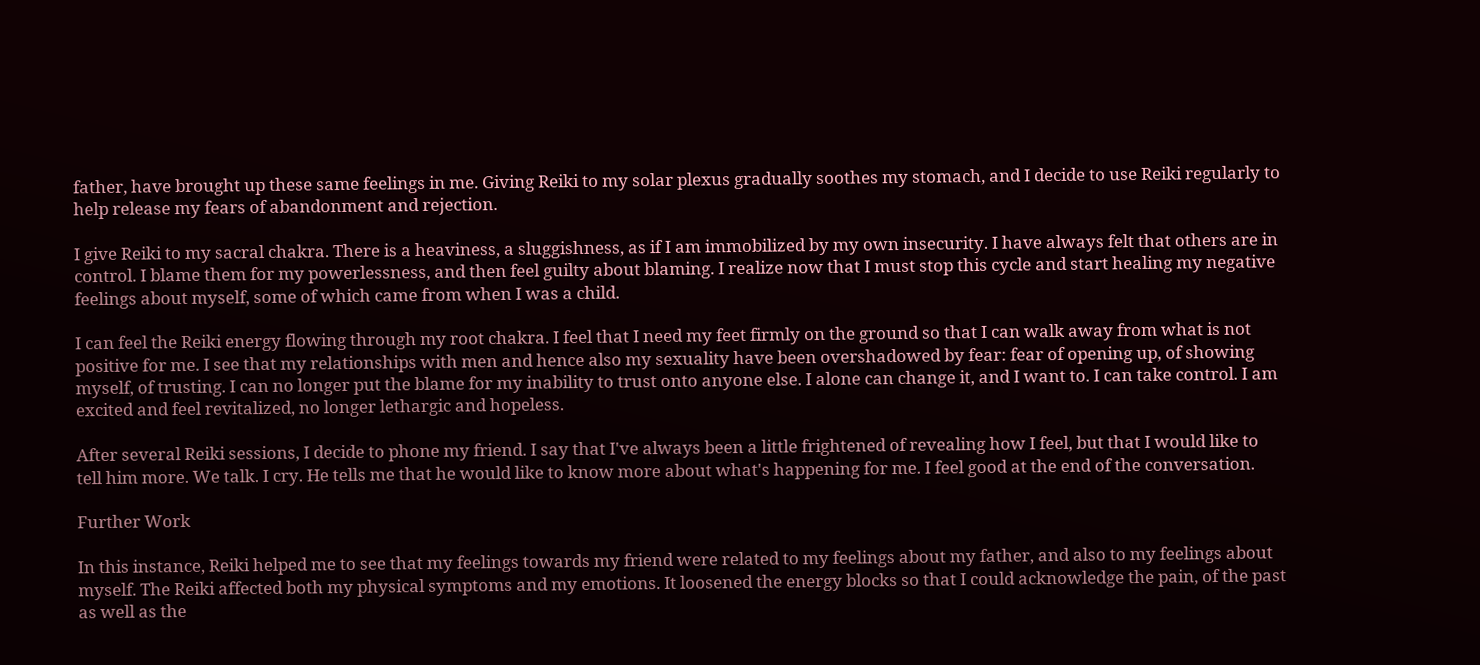father, have brought up these same feelings in me. Giving Reiki to my solar plexus gradually soothes my stomach, and I decide to use Reiki regularly to help release my fears of abandonment and rejection.

I give Reiki to my sacral chakra. There is a heaviness, a sluggishness, as if I am immobilized by my own insecurity. I have always felt that others are in control. I blame them for my powerlessness, and then feel guilty about blaming. I realize now that I must stop this cycle and start healing my negative feelings about myself, some of which came from when I was a child.

I can feel the Reiki energy flowing through my root chakra. I feel that I need my feet firmly on the ground so that I can walk away from what is not positive for me. I see that my relationships with men and hence also my sexuality have been overshadowed by fear: fear of opening up, of showing myself, of trusting. I can no longer put the blame for my inability to trust onto anyone else. I alone can change it, and I want to. I can take control. I am excited and feel revitalized, no longer lethargic and hopeless.

After several Reiki sessions, I decide to phone my friend. I say that I've always been a little frightened of revealing how I feel, but that I would like to tell him more. We talk. I cry. He tells me that he would like to know more about what's happening for me. I feel good at the end of the conversation.

Further Work

In this instance, Reiki helped me to see that my feelings towards my friend were related to my feelings about my father, and also to my feelings about myself. The Reiki affected both my physical symptoms and my emotions. It loosened the energy blocks so that I could acknowledge the pain, of the past as well as the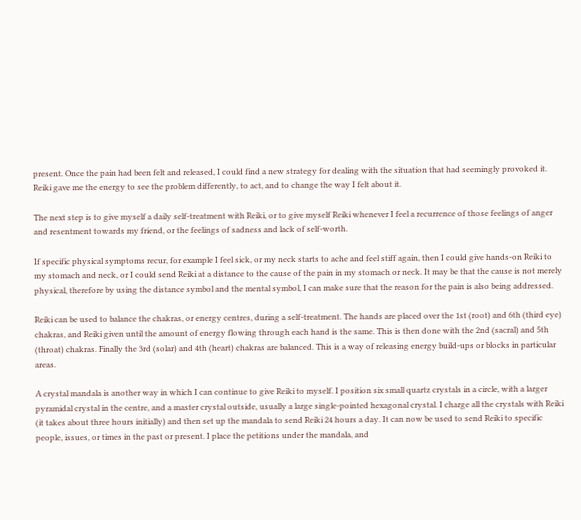present. Once the pain had been felt and released, I could find a new strategy for dealing with the situation that had seemingly provoked it. Reiki gave me the energy to see the problem differently, to act, and to change the way I felt about it.

The next step is to give myself a daily self-treatment with Reiki, or to give myself Reiki whenever I feel a recurrence of those feelings of anger and resentment towards my friend, or the feelings of sadness and lack of self-worth.

If specific physical symptoms recur, for example I feel sick, or my neck starts to ache and feel stiff again, then I could give hands-on Reiki to my stomach and neck, or I could send Reiki at a distance to the cause of the pain in my stomach or neck. It may be that the cause is not merely physical, therefore by using the distance symbol and the mental symbol, I can make sure that the reason for the pain is also being addressed.

Reiki can be used to balance the chakras, or energy centres, during a self-treatment. The hands are placed over the 1st (root) and 6th (third eye) chakras, and Reiki given until the amount of energy flowing through each hand is the same. This is then done with the 2nd (sacral) and 5th (throat) chakras. Finally the 3rd (solar) and 4th (heart) chakras are balanced. This is a way of releasing energy build-ups or blocks in particular areas.

A crystal mandala is another way in which I can continue to give Reiki to myself. I position six small quartz crystals in a circle, with a larger pyramidal crystal in the centre, and a master crystal outside, usually a large single-pointed hexagonal crystal. I charge all the crystals with Reiki (it takes about three hours initially) and then set up the mandala to send Reiki 24 hours a day. It can now be used to send Reiki to specific people, issues, or times in the past or present. I place the petitions under the mandala, and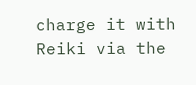charge it with Reiki via the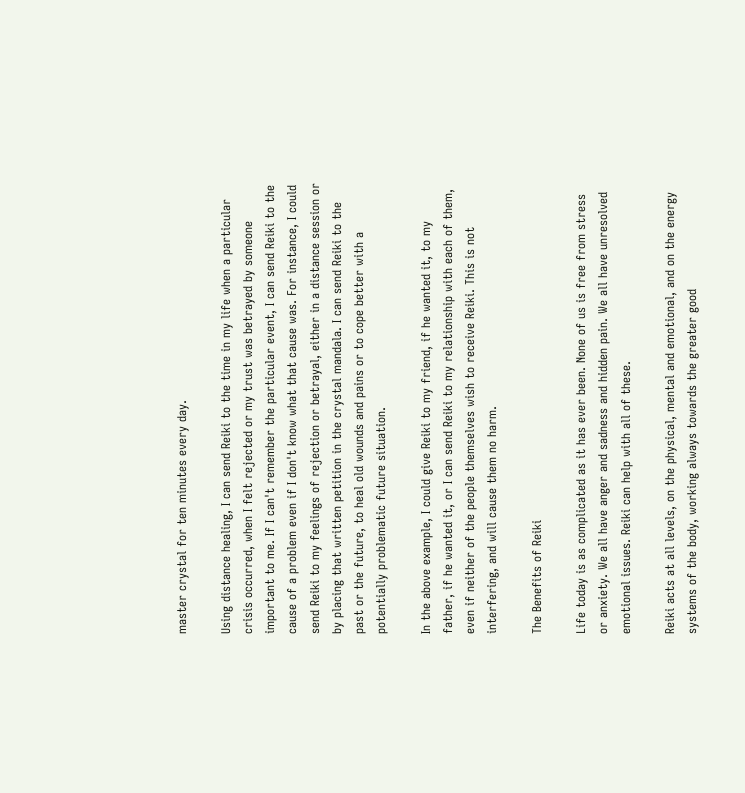master crystal for ten minutes every day.

Using distance healing, I can send Reiki to the time in my life when a particular crisis occurred, when I felt rejected or my trust was betrayed by someone important to me. If I can't remember the particular event, I can send Reiki to the cause of a problem even if I don't know what that cause was. For instance, I could send Reiki to my feelings of rejection or betrayal, either in a distance session or by placing that written petition in the crystal mandala. I can send Reiki to the past or the future, to heal old wounds and pains or to cope better with a potentially problematic future situation.

In the above example, I could give Reiki to my friend, if he wanted it, to my father, if he wanted it, or I can send Reiki to my relationship with each of them, even if neither of the people themselves wish to receive Reiki. This is not interfering, and will cause them no harm.

The Benefits of Reiki

Life today is as complicated as it has ever been. None of us is free from stress or anxiety. We all have anger and sadness and hidden pain. We all have unresolved emotional issues. Reiki can help with all of these.

Reiki acts at all levels, on the physical, mental and emotional, and on the energy systems of the body, working always towards the greater good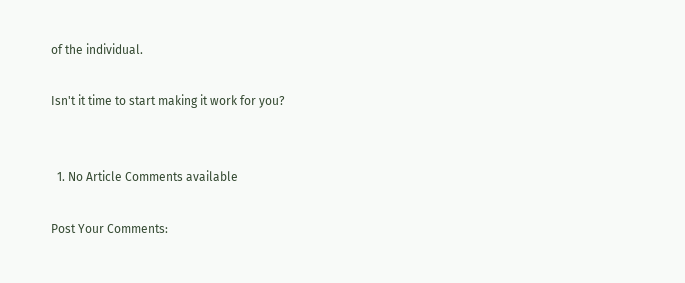of the individual.

Isn't it time to start making it work for you?


  1. No Article Comments available

Post Your Comments: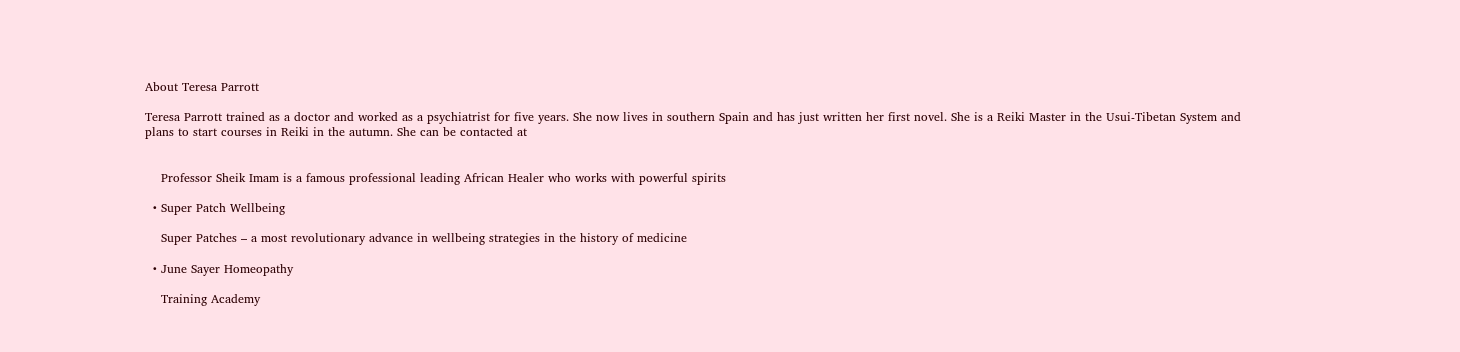About Teresa Parrott

Teresa Parrott trained as a doctor and worked as a psychiatrist for five years. She now lives in southern Spain and has just written her first novel. She is a Reiki Master in the Usui-Tibetan System and plans to start courses in Reiki in the autumn. She can be contacted at


    Professor Sheik Imam is a famous professional leading African Healer who works with powerful spirits

  • Super Patch Wellbeing

    Super Patches – a most revolutionary advance in wellbeing strategies in the history of medicine

  • June Sayer Homeopathy

    Training Academy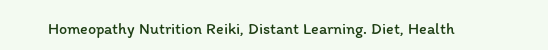Homeopathy Nutrition Reiki, Distant Learning. Diet, Health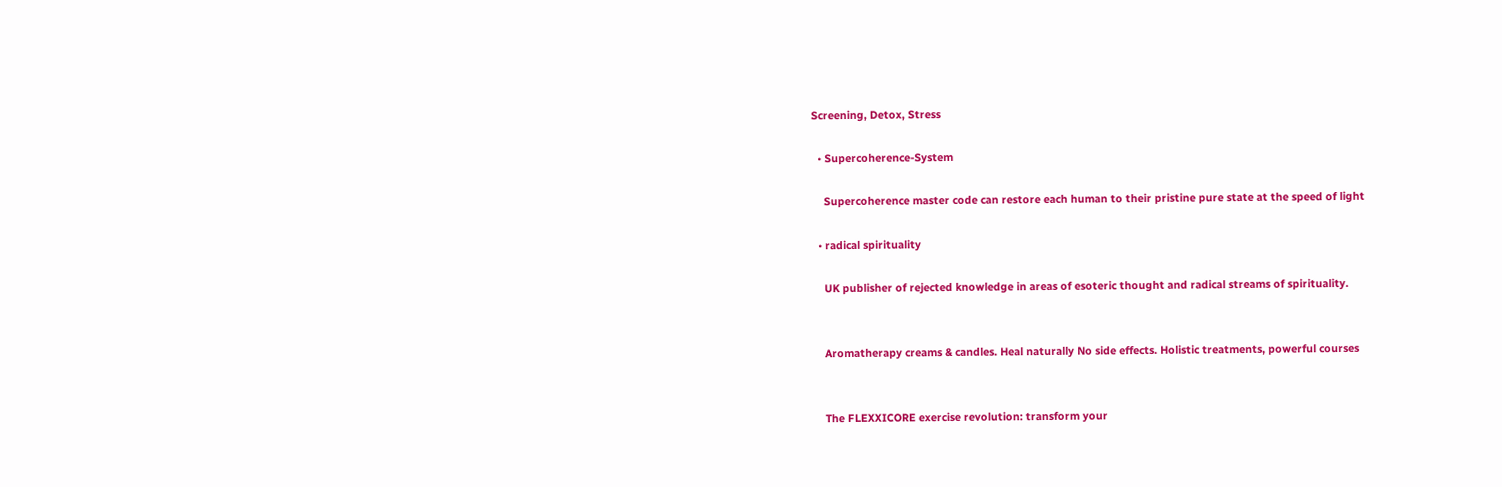Screening, Detox, Stress

  • Supercoherence-System

    Supercoherence master code can restore each human to their pristine pure state at the speed of light

  • radical spirituality

    UK publisher of rejected knowledge in areas of esoteric thought and radical streams of spirituality.


    Aromatherapy creams & candles. Heal naturally No side effects. Holistic treatments, powerful courses


    The FLEXXICORE exercise revolution: transform your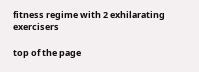fitness regime with 2 exhilarating exercisers

top of the page